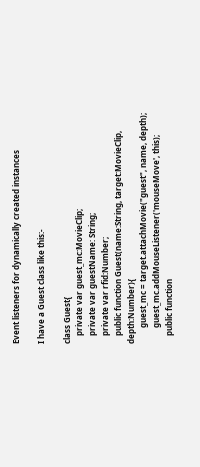Event listeners for dynamically created instances

I have a Guest class like this:-

class Guest{
    private var guest_mc:MovieClip;
    private var guestName: String;
    private var rfid:Number;
    public function Guest(name:String, target:MovieClip, depth:Number){
        guest_mc = target.attachMovie("guest", name, depth);
        guest_mc.addMouseListener('mouseMove', this);
    public function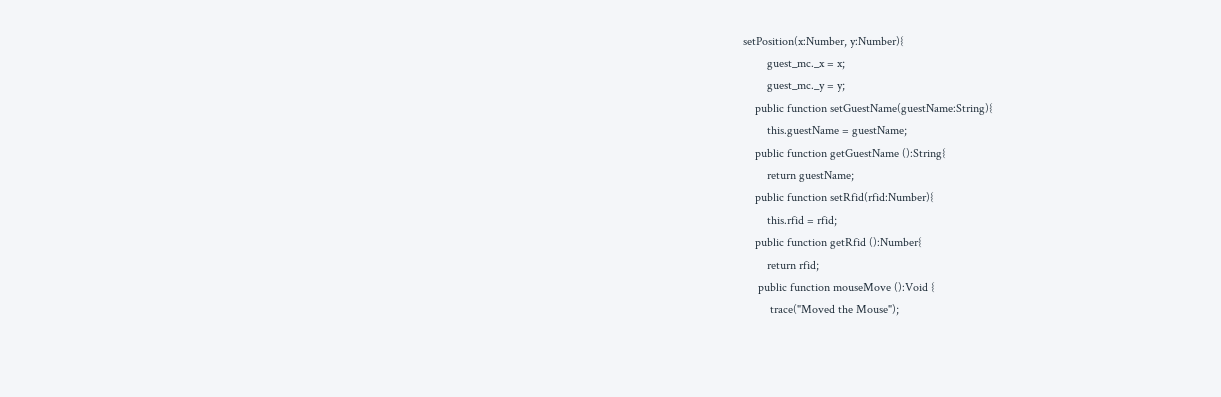setPosition(x:Number, y:Number){
        guest_mc._x = x;
        guest_mc._y = y;
    public function setGuestName(guestName:String){
        this.guestName = guestName;
    public function getGuestName ():String{
        return guestName;
    public function setRfid(rfid:Number){
        this.rfid = rfid;
    public function getRfid ():Number{
        return rfid;
     public function mouseMove ():Void {
         trace("Moved the Mouse");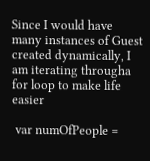Since I would have many instances of Guest created dynamically, I am iterating througha for loop to make life easier

 var numOfPeople =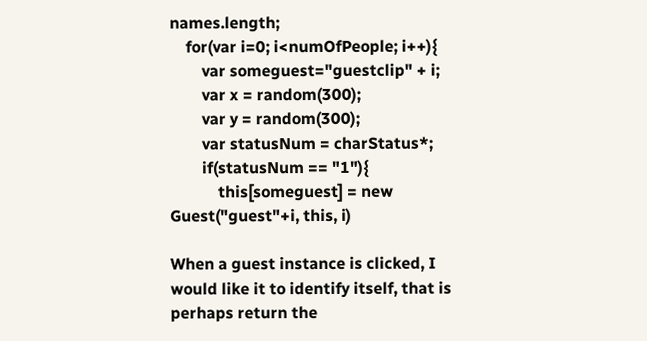names.length;
    for(var i=0; i<numOfPeople; i++){
        var someguest="guestclip" + i;
        var x = random(300);
        var y = random(300);
        var statusNum = charStatus*;
        if(statusNum == "1"){
            this[someguest] = new Guest("guest"+i, this, i)

When a guest instance is clicked, I would like it to identify itself, that is perhaps return the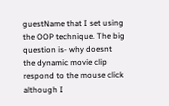guestName that I set using the OOP technique. The big question is- why doesnt the dynamic movie clip respond to the mouse click although I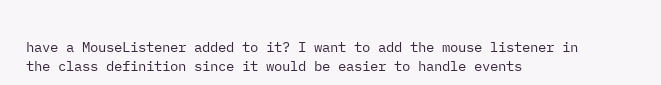have a MouseListener added to it? I want to add the mouse listener in the class definition since it would be easier to handle events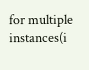for multiple instances(i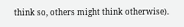think so, others might think otherwise).